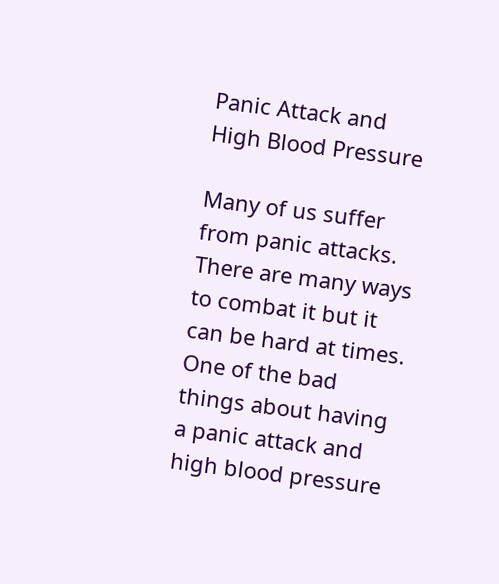Panic Attack and High Blood Pressure

Many of us suffer from panic attacks. There are many ways to combat it but it can be hard at times. One of the bad things about having a panic attack and high blood pressure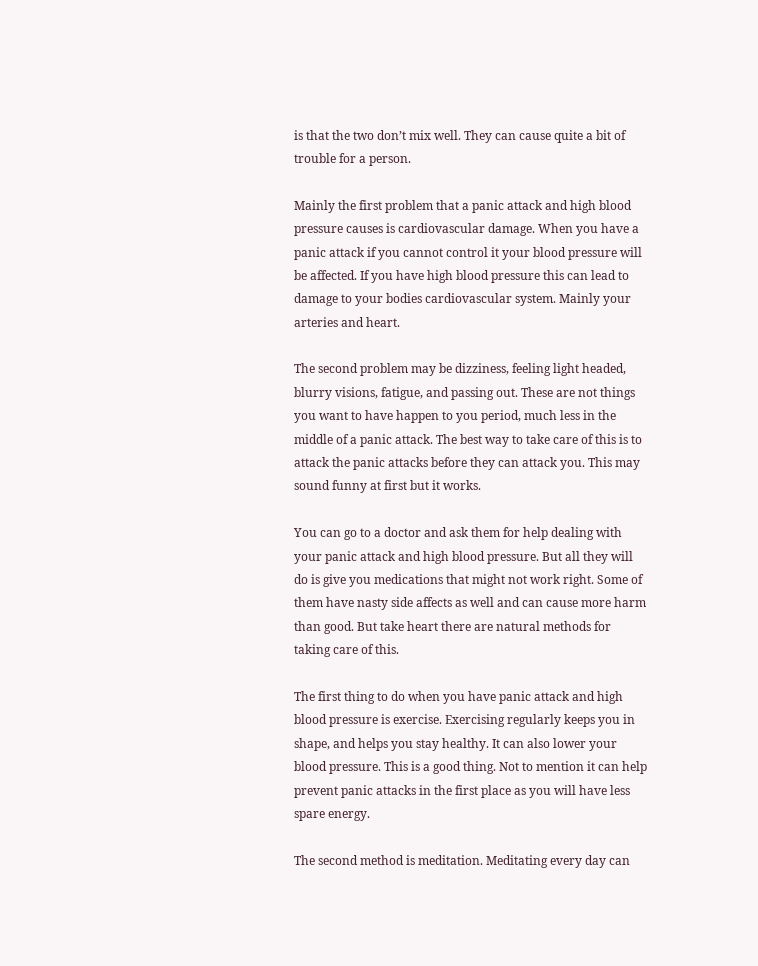is that the two don’t mix well. They can cause quite a bit of trouble for a person.

Mainly the first problem that a panic attack and high blood pressure causes is cardiovascular damage. When you have a panic attack if you cannot control it your blood pressure will be affected. If you have high blood pressure this can lead to damage to your bodies cardiovascular system. Mainly your arteries and heart.

The second problem may be dizziness, feeling light headed, blurry visions, fatigue, and passing out. These are not things you want to have happen to you period, much less in the middle of a panic attack. The best way to take care of this is to attack the panic attacks before they can attack you. This may sound funny at first but it works.

You can go to a doctor and ask them for help dealing with your panic attack and high blood pressure. But all they will do is give you medications that might not work right. Some of them have nasty side affects as well and can cause more harm than good. But take heart there are natural methods for taking care of this.

The first thing to do when you have panic attack and high blood pressure is exercise. Exercising regularly keeps you in shape, and helps you stay healthy. It can also lower your blood pressure. This is a good thing. Not to mention it can help prevent panic attacks in the first place as you will have less spare energy.

The second method is meditation. Meditating every day can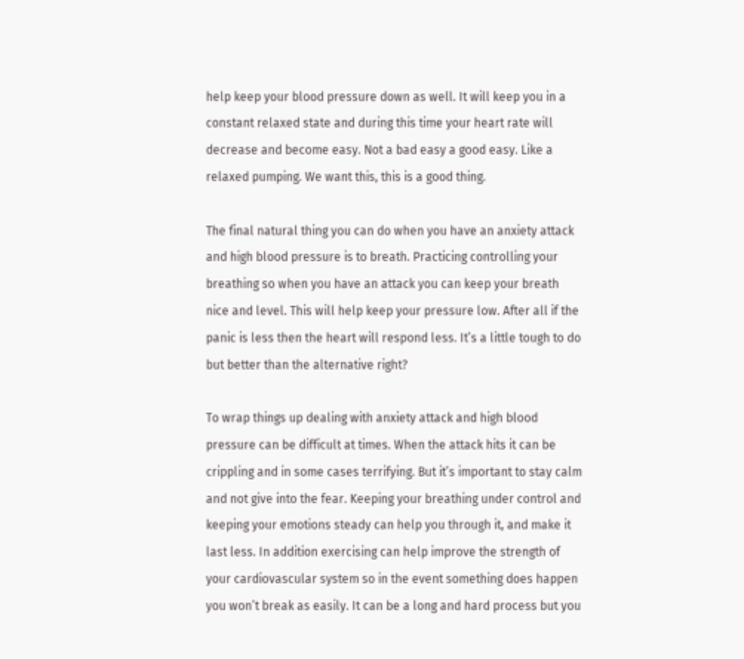help keep your blood pressure down as well. It will keep you in a constant relaxed state and during this time your heart rate will decrease and become easy. Not a bad easy a good easy. Like a relaxed pumping. We want this, this is a good thing.

The final natural thing you can do when you have an anxiety attack and high blood pressure is to breath. Practicing controlling your breathing so when you have an attack you can keep your breath nice and level. This will help keep your pressure low. After all if the panic is less then the heart will respond less. It’s a little tough to do but better than the alternative right?

To wrap things up dealing with anxiety attack and high blood pressure can be difficult at times. When the attack hits it can be crippling and in some cases terrifying. But it’s important to stay calm and not give into the fear. Keeping your breathing under control and keeping your emotions steady can help you through it, and make it last less. In addition exercising can help improve the strength of your cardiovascular system so in the event something does happen you won’t break as easily. It can be a long and hard process but you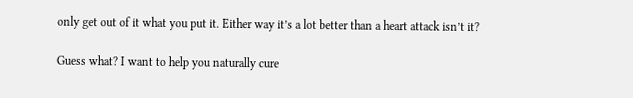only get out of it what you put it. Either way it’s a lot better than a heart attack isn’t it?

Guess what? I want to help you naturally cure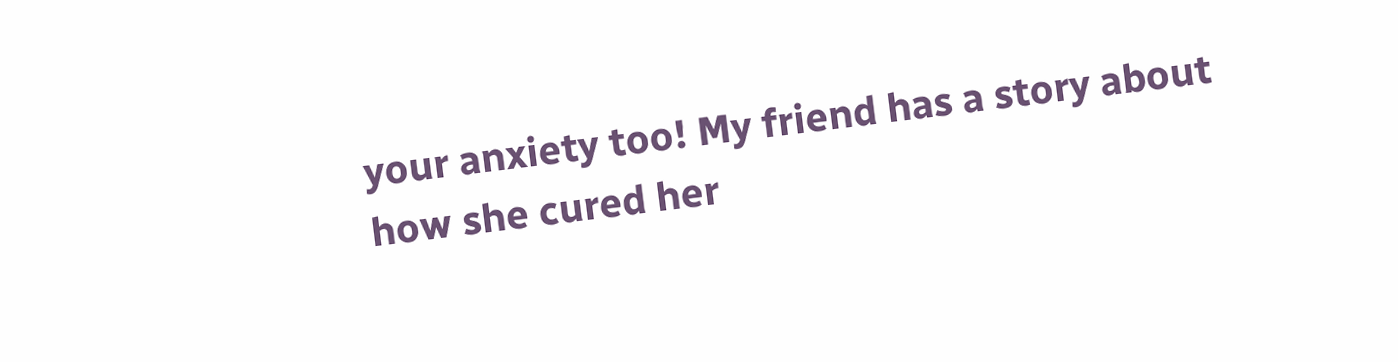your anxiety too! My friend has a story about how she cured her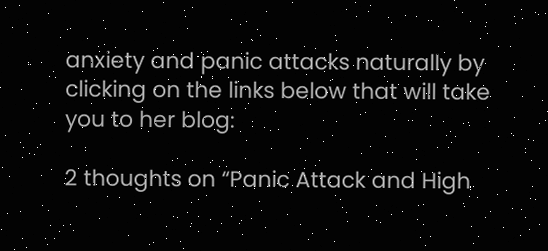anxiety and panic attacks naturally by clicking on the links below that will take you to her blog:

2 thoughts on “Panic Attack and High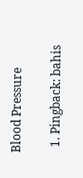Blood Pressure

  1. Pingback: bahis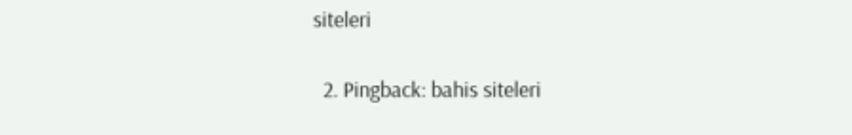siteleri

  2. Pingback: bahis siteleri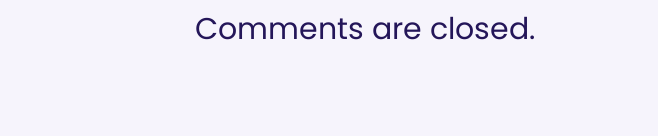Comments are closed.